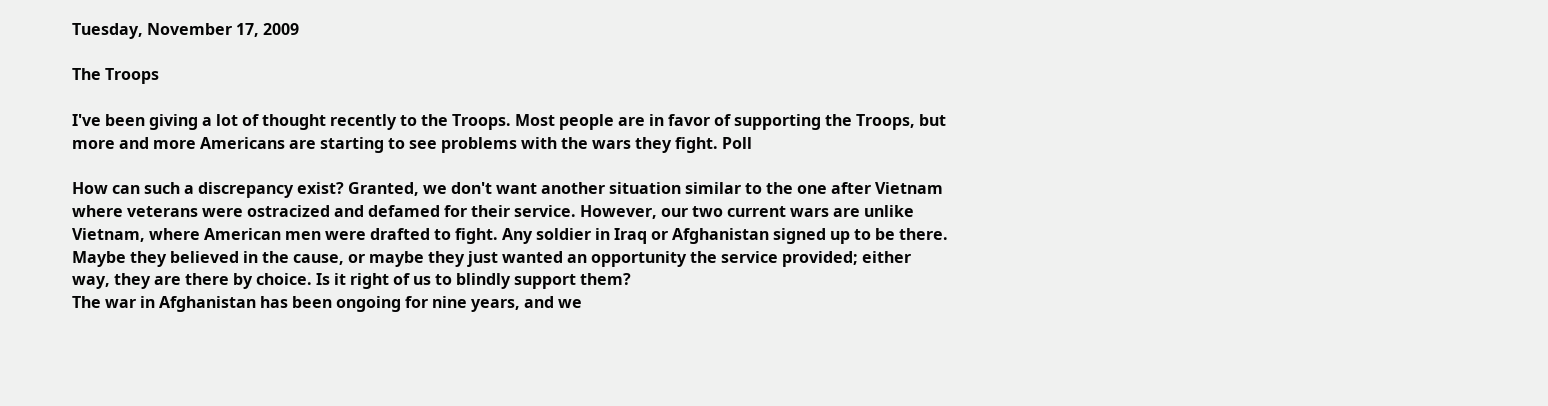Tuesday, November 17, 2009

The Troops

I've been giving a lot of thought recently to the Troops. Most people are in favor of supporting the Troops, but more and more Americans are starting to see problems with the wars they fight. Poll

How can such a discrepancy exist? Granted, we don't want another situation similar to the one after Vietnam where veterans were ostracized and defamed for their service. However, our two current wars are unlike Vietnam, where American men were drafted to fight. Any soldier in Iraq or Afghanistan signed up to be there. Maybe they believed in the cause, or maybe they just wanted an opportunity the service provided; either way, they are there by choice. Is it right of us to blindly support them?
The war in Afghanistan has been ongoing for nine years, and we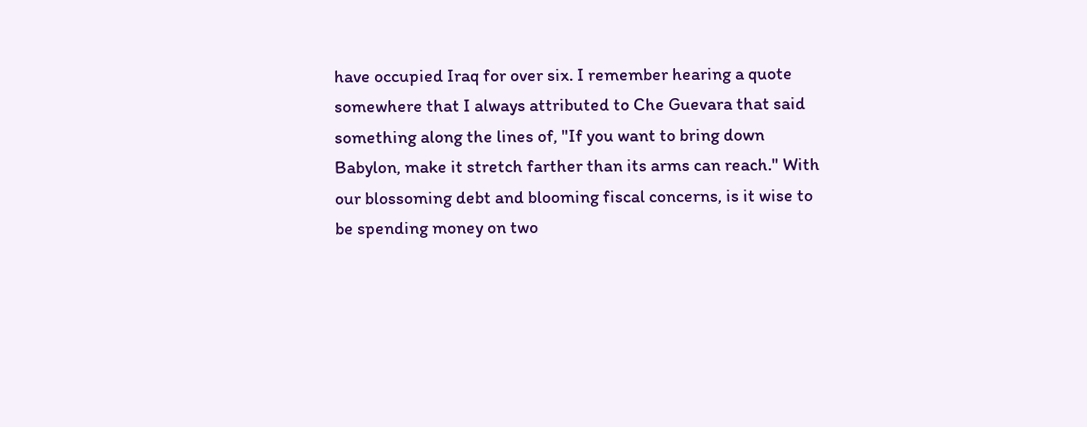have occupied Iraq for over six. I remember hearing a quote somewhere that I always attributed to Che Guevara that said something along the lines of, "If you want to bring down Babylon, make it stretch farther than its arms can reach." With our blossoming debt and blooming fiscal concerns, is it wise to be spending money on two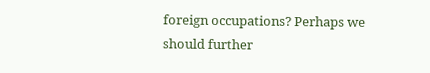foreign occupations? Perhaps we should further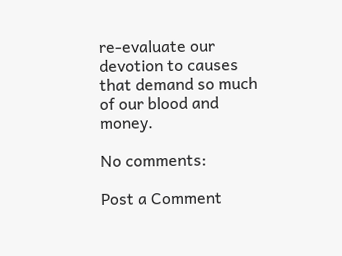re-evaluate our devotion to causes that demand so much of our blood and money.

No comments:

Post a Comment